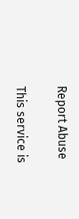Report Abuse

This service is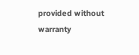provided without warranty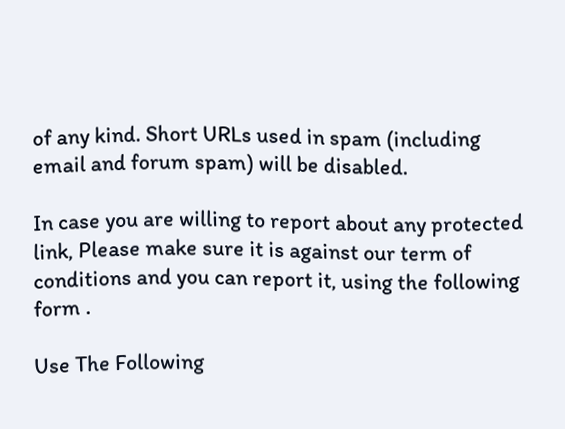of any kind. Short URLs used in spam (including email and forum spam) will be disabled.

In case you are willing to report about any protected link, Please make sure it is against our term of conditions and you can report it, using the following form .

Use The Following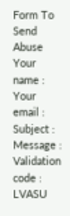Form To Send Abuse
Your name :
Your email :
Subject :
Message :
Validation code :     LVASU